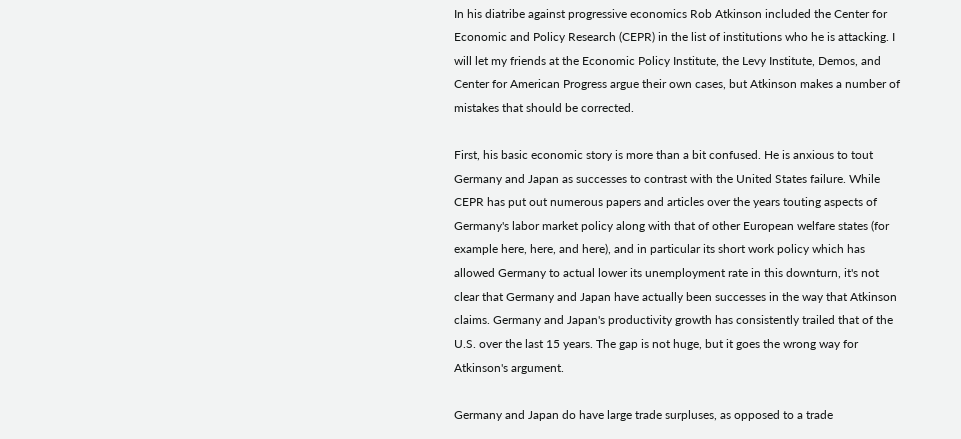In his diatribe against progressive economics Rob Atkinson included the Center for Economic and Policy Research (CEPR) in the list of institutions who he is attacking. I will let my friends at the Economic Policy Institute, the Levy Institute, Demos, and Center for American Progress argue their own cases, but Atkinson makes a number of mistakes that should be corrected.

First, his basic economic story is more than a bit confused. He is anxious to tout Germany and Japan as successes to contrast with the United States failure. While CEPR has put out numerous papers and articles over the years touting aspects of Germany's labor market policy along with that of other European welfare states (for example here, here, and here), and in particular its short work policy which has allowed Germany to actual lower its unemployment rate in this downturn, it's not clear that Germany and Japan have actually been successes in the way that Atkinson claims. Germany and Japan's productivity growth has consistently trailed that of the U.S. over the last 15 years. The gap is not huge, but it goes the wrong way for Atkinson's argument.

Germany and Japan do have large trade surpluses, as opposed to a trade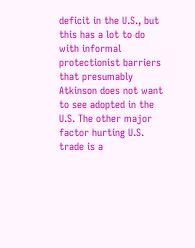deficit in the U.S., but this has a lot to do with informal protectionist barriers that presumably Atkinson does not want to see adopted in the U.S. The other major factor hurting U.S. trade is a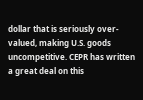dollar that is seriously over-valued, making U.S. goods uncompetitive. CEPR has written a great deal on this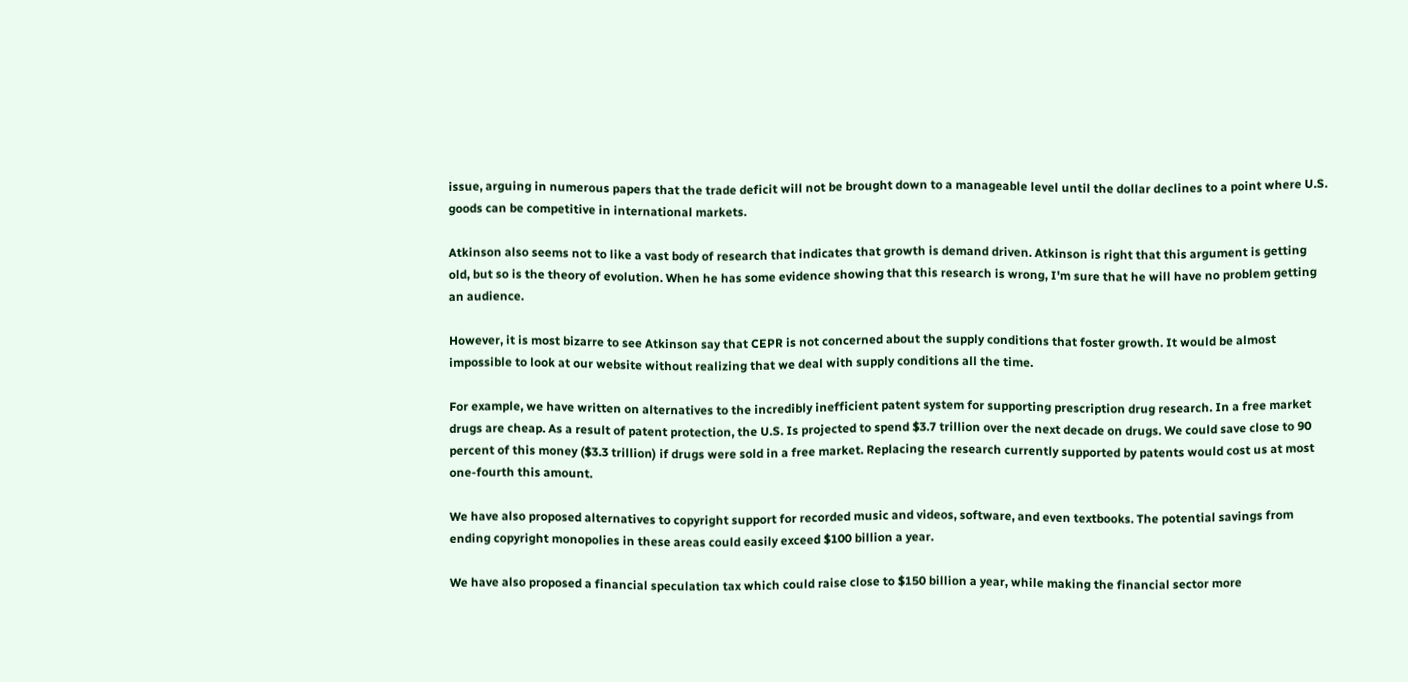issue, arguing in numerous papers that the trade deficit will not be brought down to a manageable level until the dollar declines to a point where U.S. goods can be competitive in international markets.

Atkinson also seems not to like a vast body of research that indicates that growth is demand driven. Atkinson is right that this argument is getting old, but so is the theory of evolution. When he has some evidence showing that this research is wrong, I'm sure that he will have no problem getting an audience.

However, it is most bizarre to see Atkinson say that CEPR is not concerned about the supply conditions that foster growth. It would be almost impossible to look at our website without realizing that we deal with supply conditions all the time.

For example, we have written on alternatives to the incredibly inefficient patent system for supporting prescription drug research. In a free market drugs are cheap. As a result of patent protection, the U.S. Is projected to spend $3.7 trillion over the next decade on drugs. We could save close to 90 percent of this money ($3.3 trillion) if drugs were sold in a free market. Replacing the research currently supported by patents would cost us at most one-fourth this amount.

We have also proposed alternatives to copyright support for recorded music and videos, software, and even textbooks. The potential savings from ending copyright monopolies in these areas could easily exceed $100 billion a year.

We have also proposed a financial speculation tax which could raise close to $150 billion a year, while making the financial sector more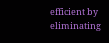efficient by eliminating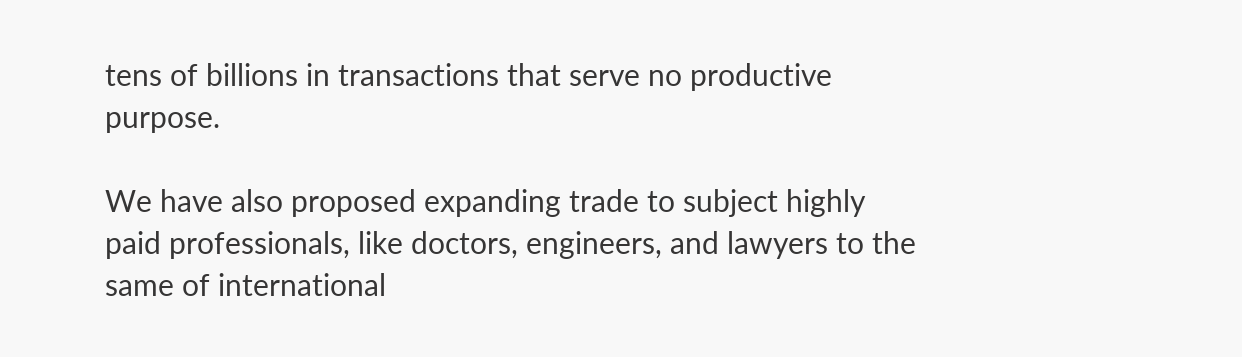tens of billions in transactions that serve no productive purpose.

We have also proposed expanding trade to subject highly paid professionals, like doctors, engineers, and lawyers to the same of international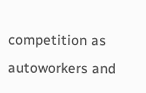competition as autoworkers and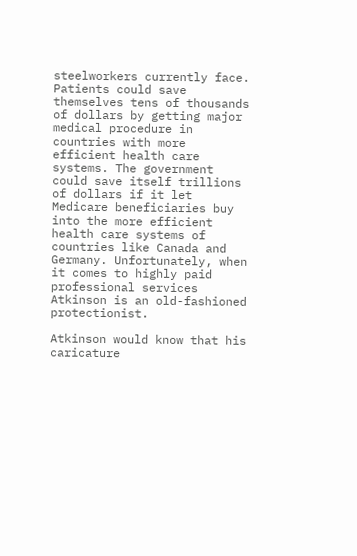steelworkers currently face. Patients could save themselves tens of thousands of dollars by getting major medical procedure in countries with more efficient health care systems. The government could save itself trillions of dollars if it let Medicare beneficiaries buy into the more efficient health care systems of countries like Canada and Germany. Unfortunately, when it comes to highly paid professional services Atkinson is an old-fashioned protectionist.

Atkinson would know that his caricature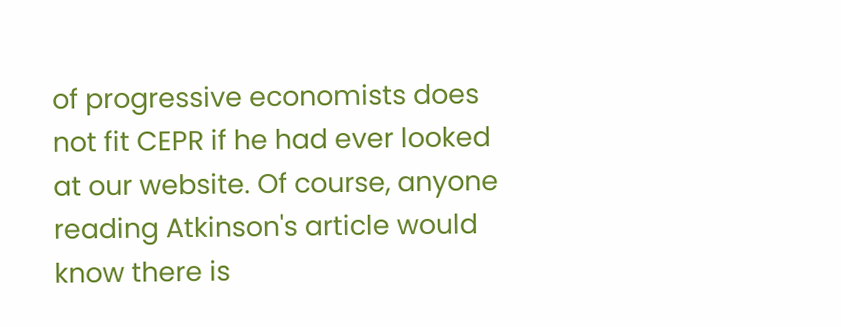of progressive economists does not fit CEPR if he had ever looked at our website. Of course, anyone reading Atkinson's article would know there is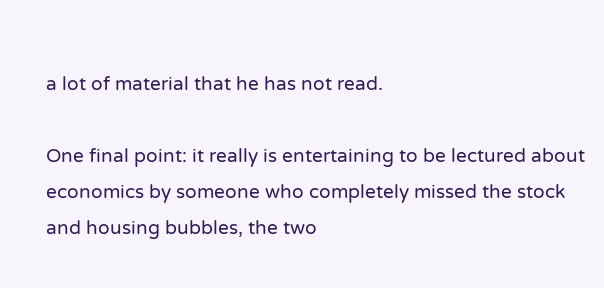a lot of material that he has not read.

One final point: it really is entertaining to be lectured about economics by someone who completely missed the stock and housing bubbles, the two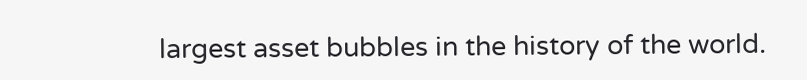largest asset bubbles in the history of the world.